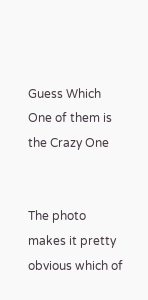Guess Which One of them is the Crazy One


The photo makes it pretty obvious which of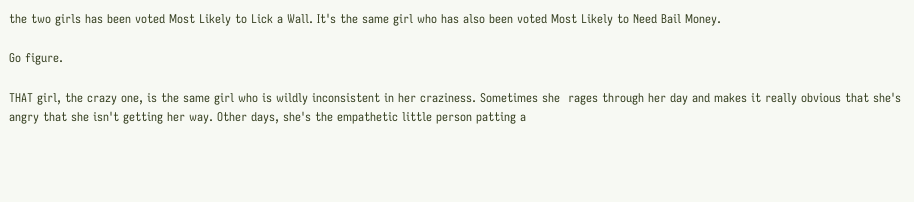the two girls has been voted Most Likely to Lick a Wall. It's the same girl who has also been voted Most Likely to Need Bail Money.

Go figure.

THAT girl, the crazy one, is the same girl who is wildly inconsistent in her craziness. Sometimes she  rages through her day and makes it really obvious that she's angry that she isn't getting her way. Other days, she's the empathetic little person patting a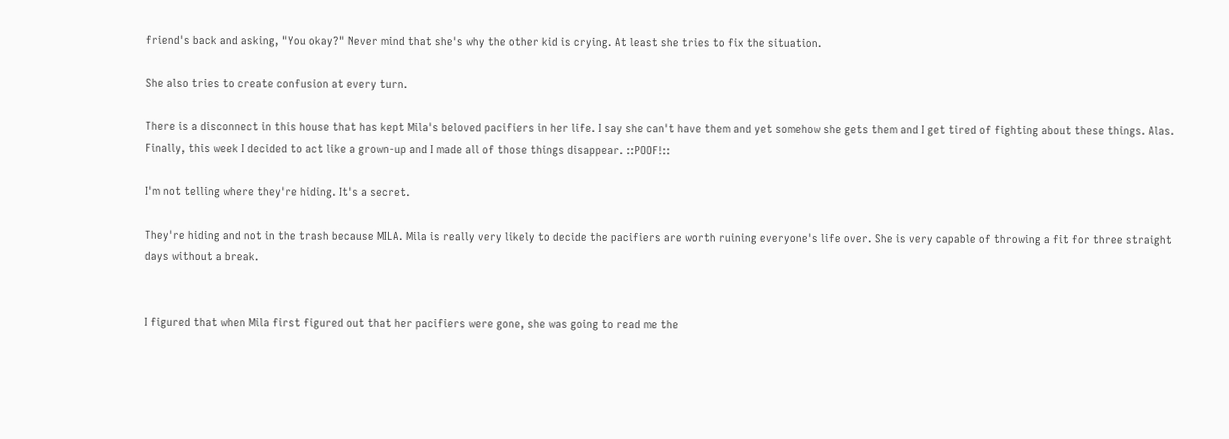friend's back and asking, "You okay?" Never mind that she's why the other kid is crying. At least she tries to fix the situation.

She also tries to create confusion at every turn.

There is a disconnect in this house that has kept Mila's beloved pacifiers in her life. I say she can't have them and yet somehow she gets them and I get tired of fighting about these things. Alas. Finally, this week I decided to act like a grown-up and I made all of those things disappear. ::POOF!::

I'm not telling where they're hiding. It's a secret.

They're hiding and not in the trash because MILA. Mila is really very likely to decide the pacifiers are worth ruining everyone's life over. She is very capable of throwing a fit for three straight days without a break.


I figured that when Mila first figured out that her pacifiers were gone, she was going to read me the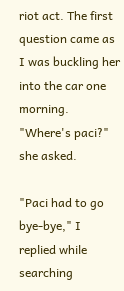riot act. The first question came as I was buckling her into the car one morning. "Where's paci?" she asked.

"Paci had to go bye-bye," I replied while searching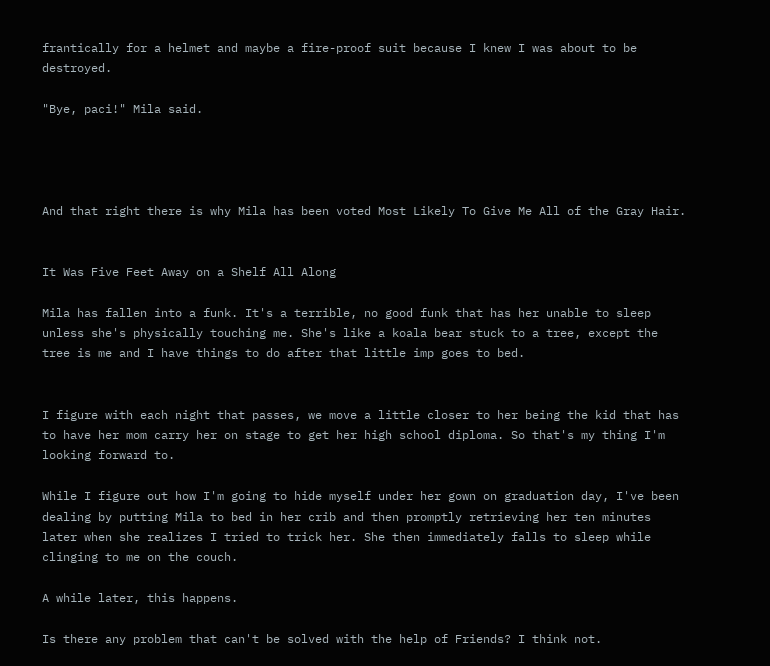frantically for a helmet and maybe a fire-proof suit because I knew I was about to be destroyed.

"Bye, paci!" Mila said.




And that right there is why Mila has been voted Most Likely To Give Me All of the Gray Hair.


It Was Five Feet Away on a Shelf All Along

Mila has fallen into a funk. It's a terrible, no good funk that has her unable to sleep unless she's physically touching me. She's like a koala bear stuck to a tree, except the tree is me and I have things to do after that little imp goes to bed.


I figure with each night that passes, we move a little closer to her being the kid that has to have her mom carry her on stage to get her high school diploma. So that's my thing I'm looking forward to.

While I figure out how I'm going to hide myself under her gown on graduation day, I've been dealing by putting Mila to bed in her crib and then promptly retrieving her ten minutes later when she realizes I tried to trick her. She then immediately falls to sleep while clinging to me on the couch.

A while later, this happens.

Is there any problem that can't be solved with the help of Friends? I think not.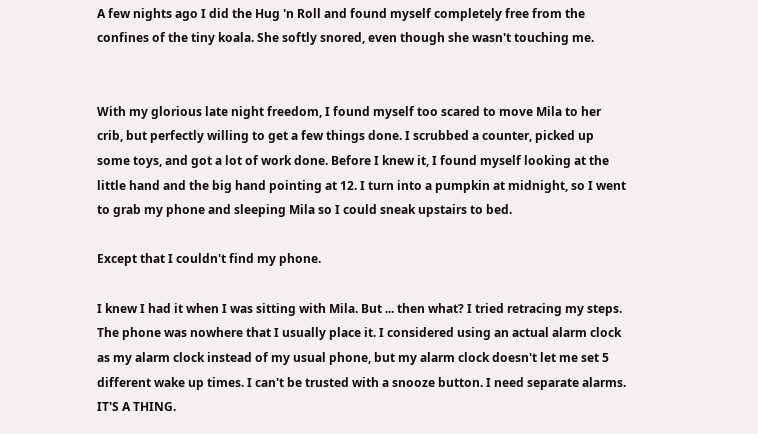A few nights ago I did the Hug 'n Roll and found myself completely free from the confines of the tiny koala. She softly snored, even though she wasn't touching me.


With my glorious late night freedom, I found myself too scared to move Mila to her crib, but perfectly willing to get a few things done. I scrubbed a counter, picked up some toys, and got a lot of work done. Before I knew it, I found myself looking at the little hand and the big hand pointing at 12. I turn into a pumpkin at midnight, so I went to grab my phone and sleeping Mila so I could sneak upstairs to bed.

Except that I couldn't find my phone.

I knew I had it when I was sitting with Mila. But ... then what? I tried retracing my steps. The phone was nowhere that I usually place it. I considered using an actual alarm clock as my alarm clock instead of my usual phone, but my alarm clock doesn't let me set 5 different wake up times. I can't be trusted with a snooze button. I need separate alarms. IT'S A THING.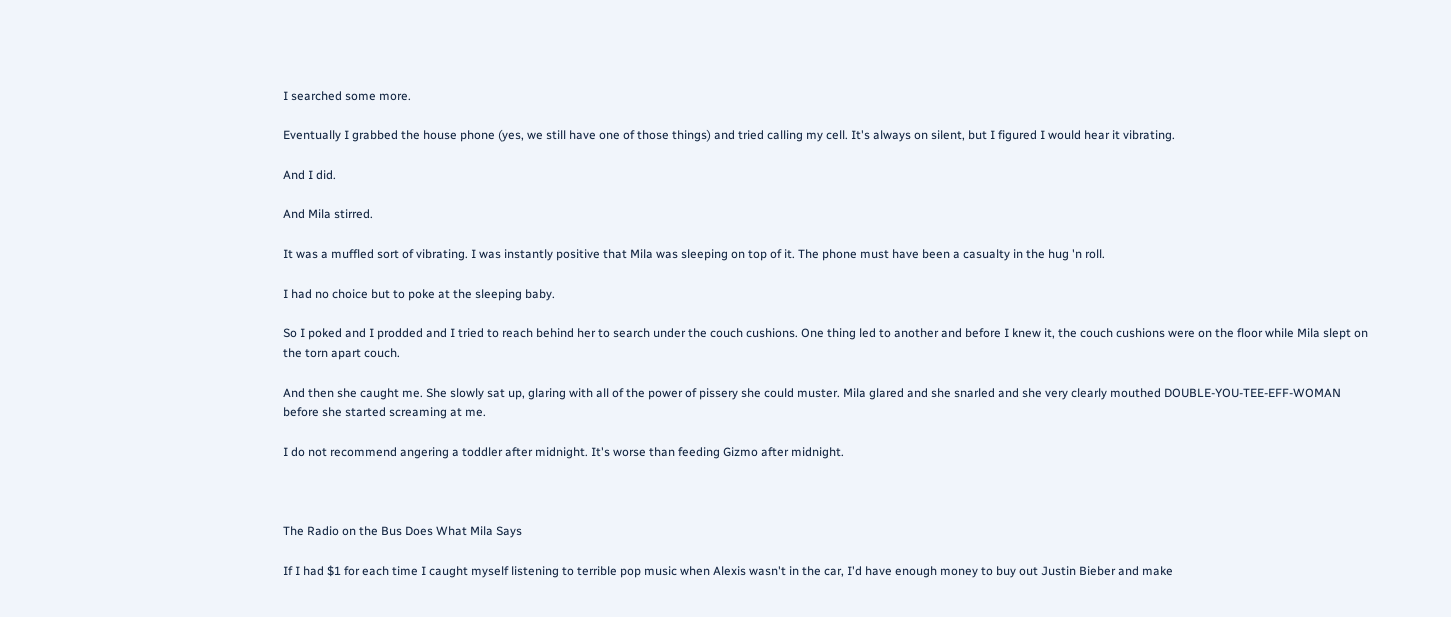I searched some more.

Eventually I grabbed the house phone (yes, we still have one of those things) and tried calling my cell. It's always on silent, but I figured I would hear it vibrating.

And I did.

And Mila stirred.

It was a muffled sort of vibrating. I was instantly positive that Mila was sleeping on top of it. The phone must have been a casualty in the hug 'n roll.

I had no choice but to poke at the sleeping baby.

So I poked and I prodded and I tried to reach behind her to search under the couch cushions. One thing led to another and before I knew it, the couch cushions were on the floor while Mila slept on the torn apart couch.

And then she caught me. She slowly sat up, glaring with all of the power of pissery she could muster. Mila glared and she snarled and she very clearly mouthed DOUBLE-YOU-TEE-EFF-WOMAN before she started screaming at me.

I do not recommend angering a toddler after midnight. It's worse than feeding Gizmo after midnight.



The Radio on the Bus Does What Mila Says

If I had $1 for each time I caught myself listening to terrible pop music when Alexis wasn't in the car, I'd have enough money to buy out Justin Bieber and make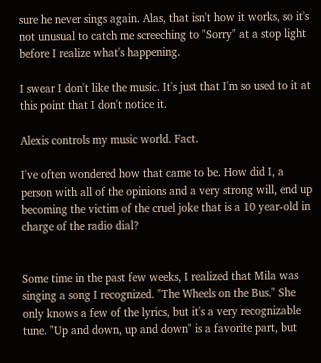sure he never sings again. Alas, that isn't how it works, so it's not unusual to catch me screeching to "Sorry" at a stop light before I realize what's happening.

I swear I don't like the music. It's just that I'm so used to it at this point that I don't notice it.

Alexis controls my music world. Fact.

I've often wondered how that came to be. How did I, a person with all of the opinions and a very strong will, end up becoming the victim of the cruel joke that is a 10 year-old in charge of the radio dial?


Some time in the past few weeks, I realized that Mila was singing a song I recognized. "The Wheels on the Bus." She only knows a few of the lyrics, but it's a very recognizable tune. "Up and down, up and down" is a favorite part, but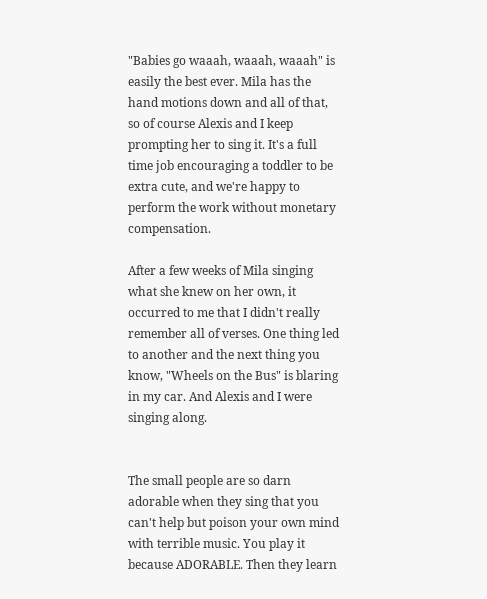"Babies go waaah, waaah, waaah" is easily the best ever. Mila has the hand motions down and all of that, so of course Alexis and I keep prompting her to sing it. It's a full time job encouraging a toddler to be extra cute, and we're happy to perform the work without monetary compensation.

After a few weeks of Mila singing what she knew on her own, it occurred to me that I didn't really remember all of verses. One thing led to another and the next thing you know, "Wheels on the Bus" is blaring in my car. And Alexis and I were singing along.


The small people are so darn adorable when they sing that you can't help but poison your own mind with terrible music. You play it because ADORABLE. Then they learn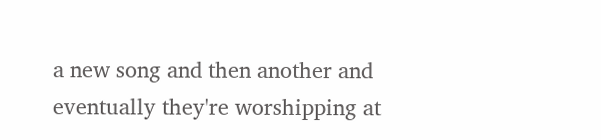a new song and then another and eventually they're worshipping at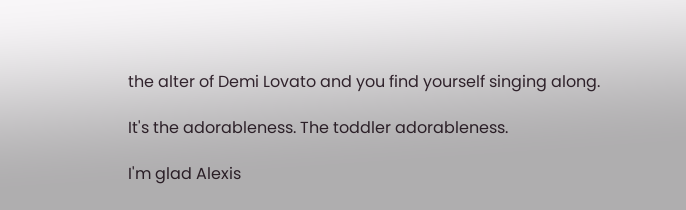the alter of Demi Lovato and you find yourself singing along.

It's the adorableness. The toddler adorableness.

I'm glad Alexis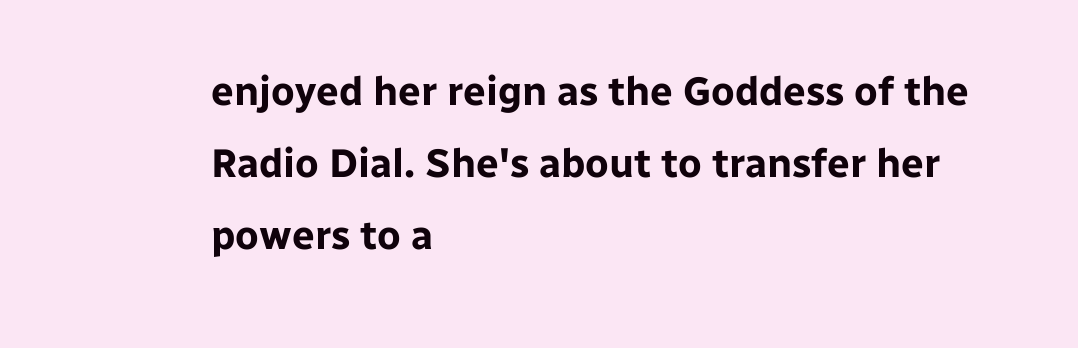enjoyed her reign as the Goddess of the Radio Dial. She's about to transfer her powers to a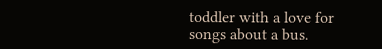toddler with a love for songs about a bus.